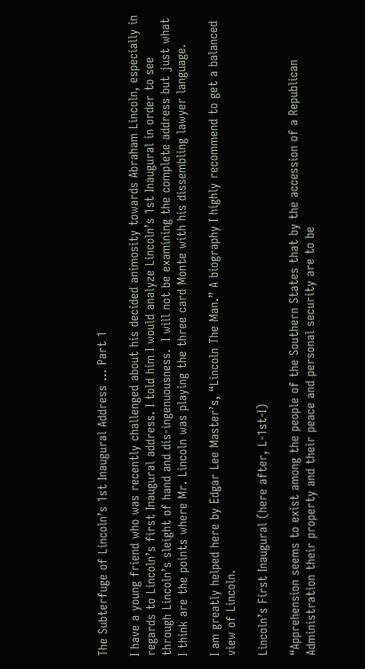The Subterfuge of Lincoln’s 1st Inaugural Address … Part 1

I have a young friend who was recently challenged about his decided animosity towards Abraham Lincoln, especially in regards to Lincoln’s first Inaugural address. I told him I would analyze Lincoln’s 1st Inaugural in order to see through Lincoln’s sleight of hand and dis-ingenuousness.  I will not be examining the complete address but just what I think are the points where Mr. Lincoln was playing the three card Monte with his dissembling lawyer language.

I am greatly helped here by Edgar Lee Master’s, “Lincoln The Man.” A biography I highly recommend to get a balanced view of Lincoln.

Lincoln’s First Inaugural (here after, L-1st-I)

“Apprehension seems to exist among the people of the Southern States that by the accession of a Republican Administration their property and their peace and personal security are to be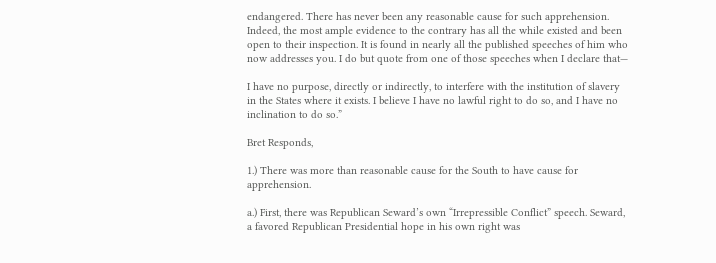endangered. There has never been any reasonable cause for such apprehension. Indeed, the most ample evidence to the contrary has all the while existed and been open to their inspection. It is found in nearly all the published speeches of him who now addresses you. I do but quote from one of those speeches when I declare that—

I have no purpose, directly or indirectly, to interfere with the institution of slavery in the States where it exists. I believe I have no lawful right to do so, and I have no inclination to do so.”

Bret Responds,

1.) There was more than reasonable cause for the South to have cause for apprehension.

a.) First, there was Republican Seward’s own “Irrepressible Conflict” speech. Seward, a favored Republican Presidential hope in his own right was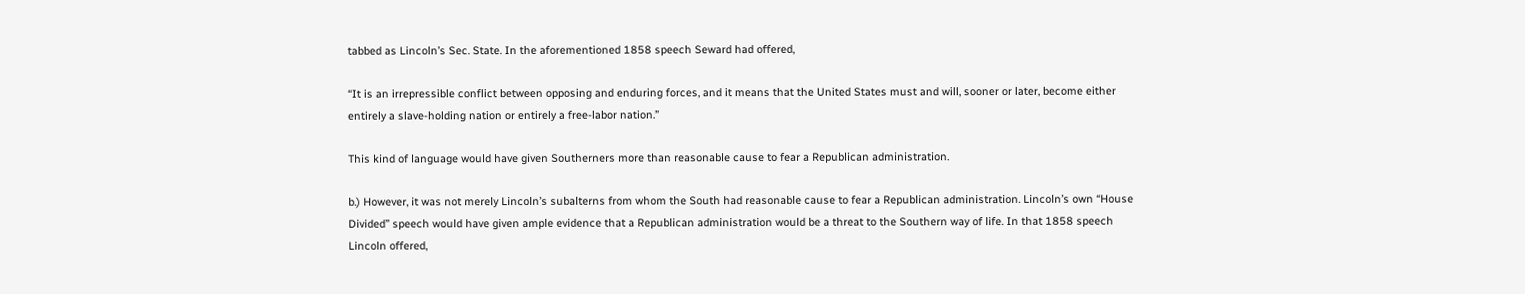tabbed as Lincoln’s Sec. State. In the aforementioned 1858 speech Seward had offered,

“It is an irrepressible conflict between opposing and enduring forces, and it means that the United States must and will, sooner or later, become either entirely a slave-holding nation or entirely a free-labor nation.”

This kind of language would have given Southerners more than reasonable cause to fear a Republican administration.

b.) However, it was not merely Lincoln’s subalterns from whom the South had reasonable cause to fear a Republican administration. Lincoln’s own “House Divided” speech would have given ample evidence that a Republican administration would be a threat to the Southern way of life. In that 1858 speech Lincoln offered,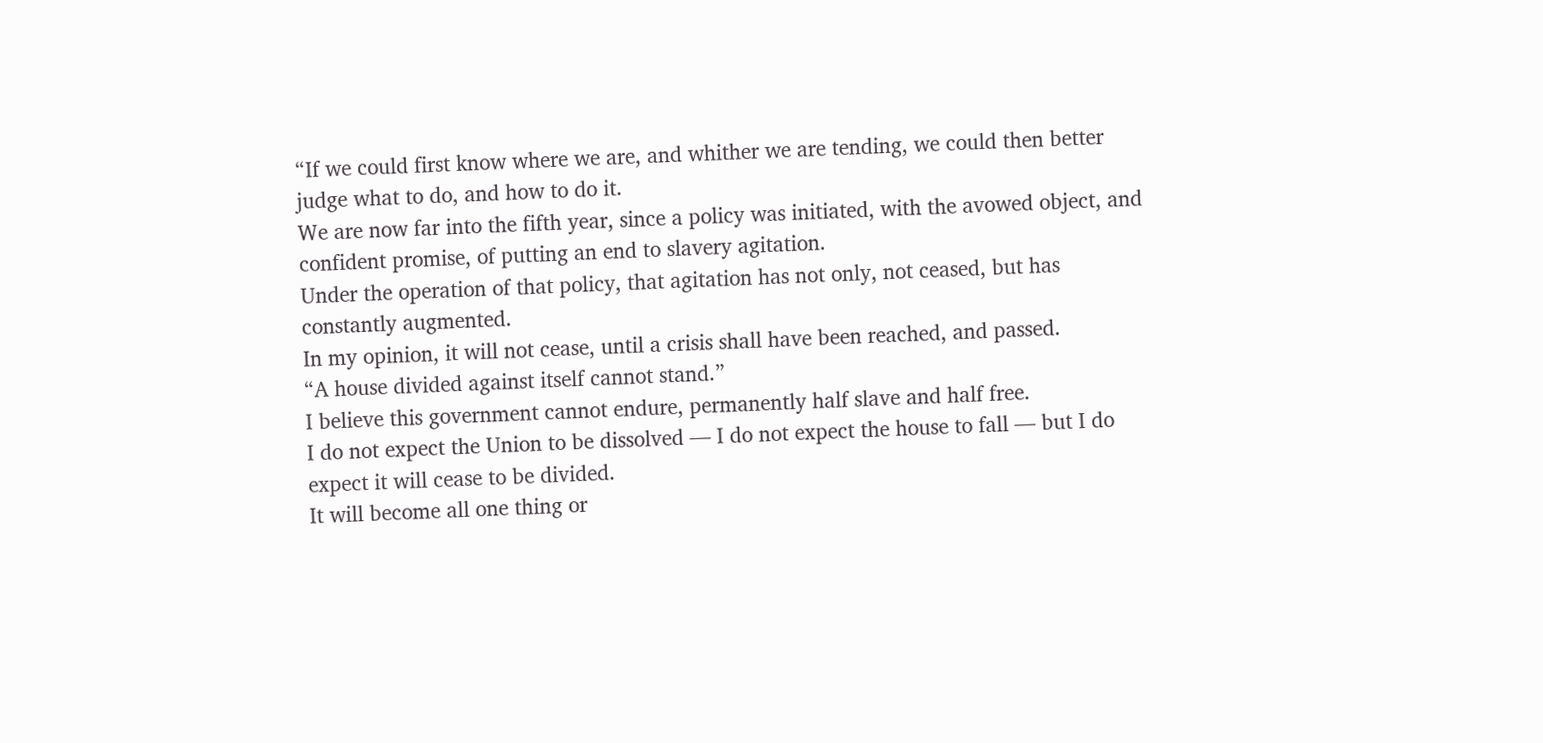“If we could first know where we are, and whither we are tending, we could then better judge what to do, and how to do it.
We are now far into the fifth year, since a policy was initiated, with the avowed object, and confident promise, of putting an end to slavery agitation.
Under the operation of that policy, that agitation has not only, not ceased, but has constantly augmented.
In my opinion, it will not cease, until a crisis shall have been reached, and passed.
“A house divided against itself cannot stand.”
I believe this government cannot endure, permanently half slave and half free.
I do not expect the Union to be dissolved — I do not expect the house to fall — but I do expect it will cease to be divided.
It will become all one thing or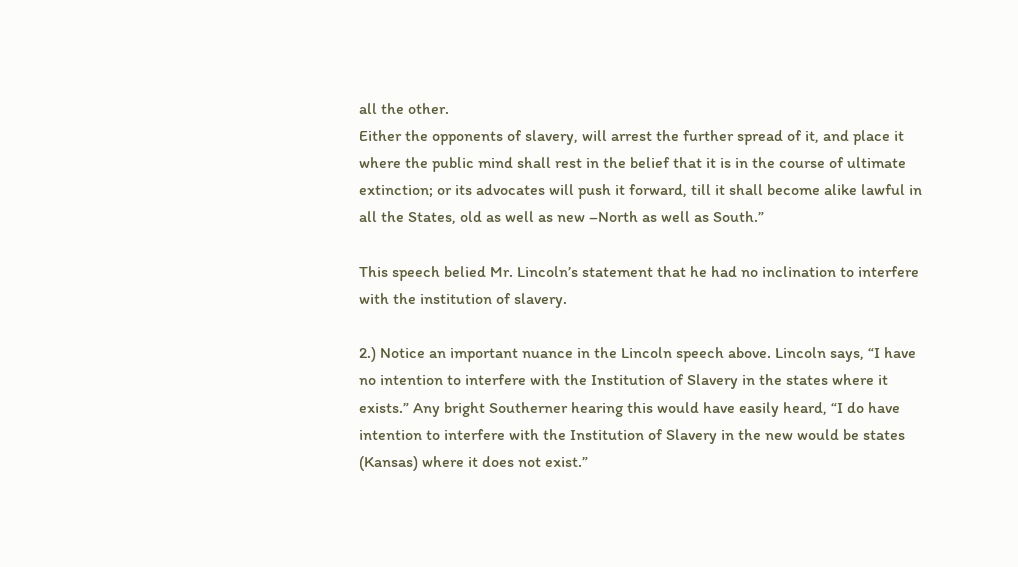all the other.
Either the opponents of slavery, will arrest the further spread of it, and place it where the public mind shall rest in the belief that it is in the course of ultimate extinction; or its advocates will push it forward, till it shall become alike lawful in all the States, old as well as new –North as well as South.”

This speech belied Mr. Lincoln’s statement that he had no inclination to interfere with the institution of slavery.

2.) Notice an important nuance in the Lincoln speech above. Lincoln says, “I have no intention to interfere with the Institution of Slavery in the states where it exists.” Any bright Southerner hearing this would have easily heard, “I do have intention to interfere with the Institution of Slavery in the new would be states (Kansas) where it does not exist.”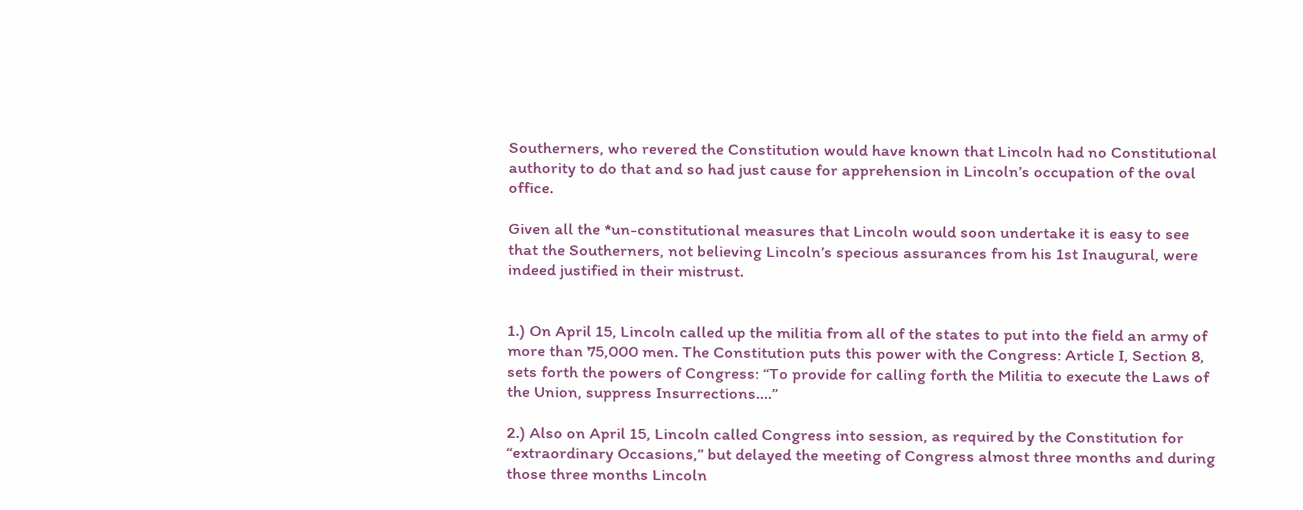Southerners, who revered the Constitution would have known that Lincoln had no Constitutional authority to do that and so had just cause for apprehension in Lincoln’s occupation of the oval office.

Given all the *un-constitutional measures that Lincoln would soon undertake it is easy to see that the Southerners, not believing Lincoln’s specious assurances from his 1st Inaugural, were indeed justified in their mistrust.


1.) On April 15, Lincoln called up the militia from all of the states to put into the field an army of more than 75,000 men. The Constitution puts this power with the Congress: Article I, Section 8, sets forth the powers of Congress: “To provide for calling forth the Militia to execute the Laws of the Union, suppress Insurrections….”

2.) Also on April 15, Lincoln called Congress into session, as required by the Constitution for “extraordinary Occasions,” but delayed the meeting of Congress almost three months and during those three months Lincoln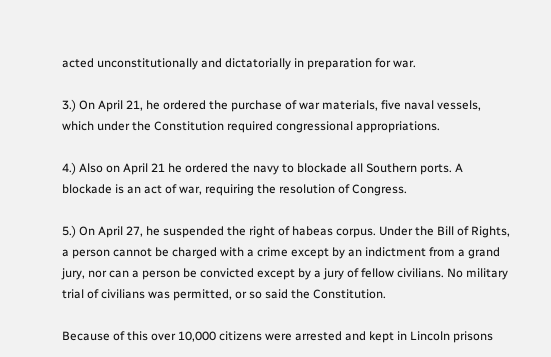acted unconstitutionally and dictatorially in preparation for war.

3.) On April 21, he ordered the purchase of war materials, five naval vessels, which under the Constitution required congressional appropriations.

4.) Also on April 21 he ordered the navy to blockade all Southern ports. A blockade is an act of war, requiring the resolution of Congress.

5.) On April 27, he suspended the right of habeas corpus. Under the Bill of Rights, a person cannot be charged with a crime except by an indictment from a grand jury, nor can a person be convicted except by a jury of fellow civilians. No military trial of civilians was permitted, or so said the Constitution.

Because of this over 10,000 citizens were arrested and kept in Lincoln prisons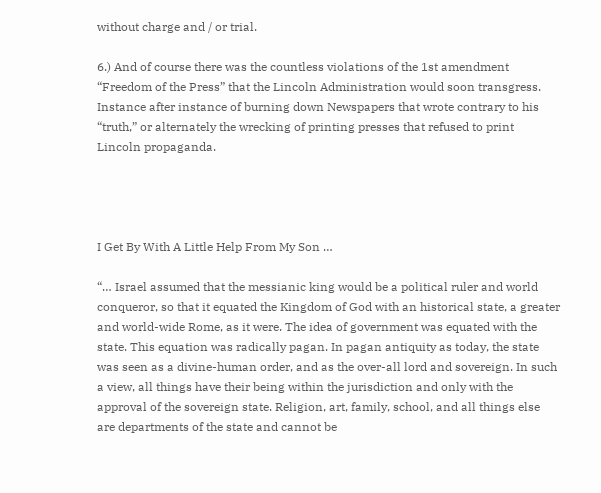without charge and / or trial.

6.) And of course there was the countless violations of the 1st amendment “Freedom of the Press” that the Lincoln Administration would soon transgress. Instance after instance of burning down Newspapers that wrote contrary to his “truth,” or alternately the wrecking of printing presses that refused to print Lincoln propaganda.




I Get By With A Little Help From My Son …

“… Israel assumed that the messianic king would be a political ruler and world conqueror, so that it equated the Kingdom of God with an historical state, a greater and world-wide Rome, as it were. The idea of government was equated with the state. This equation was radically pagan. In pagan antiquity as today, the state was seen as a divine-human order, and as the over-all lord and sovereign. In such a view, all things have their being within the jurisdiction and only with the approval of the sovereign state. Religion, art, family, school, and all things else are departments of the state and cannot be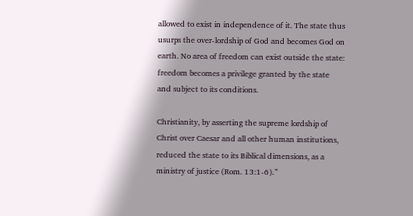allowed to exist in independence of it. The state thus usurps the over-lordship of God and becomes God on earth. No area of freedom can exist outside the state: freedom becomes a privilege granted by the state and subject to its conditions.

Christianity, by asserting the supreme lordship of Christ over Caesar and all other human institutions, reduced the state to its Biblical dimensions, as a ministry of justice (Rom. 13:1-6).”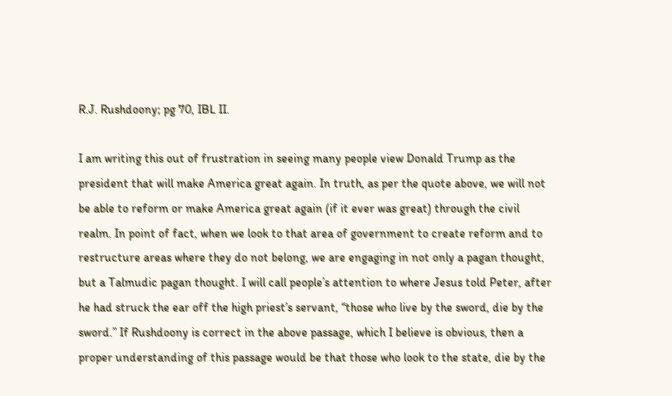R.J. Rushdoony; pg 70, IBL II.

I am writing this out of frustration in seeing many people view Donald Trump as the president that will make America great again. In truth, as per the quote above, we will not be able to reform or make America great again (if it ever was great) through the civil realm. In point of fact, when we look to that area of government to create reform and to restructure areas where they do not belong, we are engaging in not only a pagan thought, but a Talmudic pagan thought. I will call people’s attention to where Jesus told Peter, after he had struck the ear off the high priest’s servant, “those who live by the sword, die by the sword.” If Rushdoony is correct in the above passage, which I believe is obvious, then a proper understanding of this passage would be that those who look to the state, die by the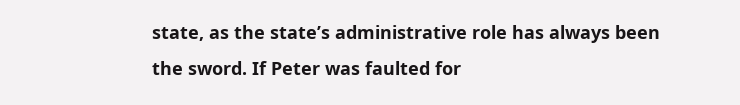state, as the state’s administrative role has always been the sword. If Peter was faulted for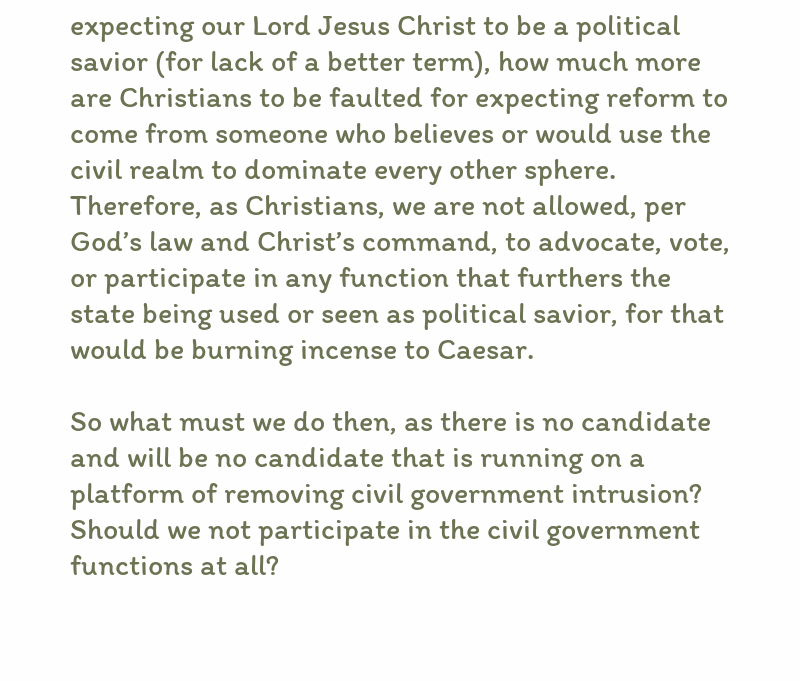expecting our Lord Jesus Christ to be a political savior (for lack of a better term), how much more are Christians to be faulted for expecting reform to come from someone who believes or would use the civil realm to dominate every other sphere. Therefore, as Christians, we are not allowed, per God’s law and Christ’s command, to advocate, vote, or participate in any function that furthers the state being used or seen as political savior, for that would be burning incense to Caesar.

So what must we do then, as there is no candidate and will be no candidate that is running on a platform of removing civil government intrusion? Should we not participate in the civil government functions at all?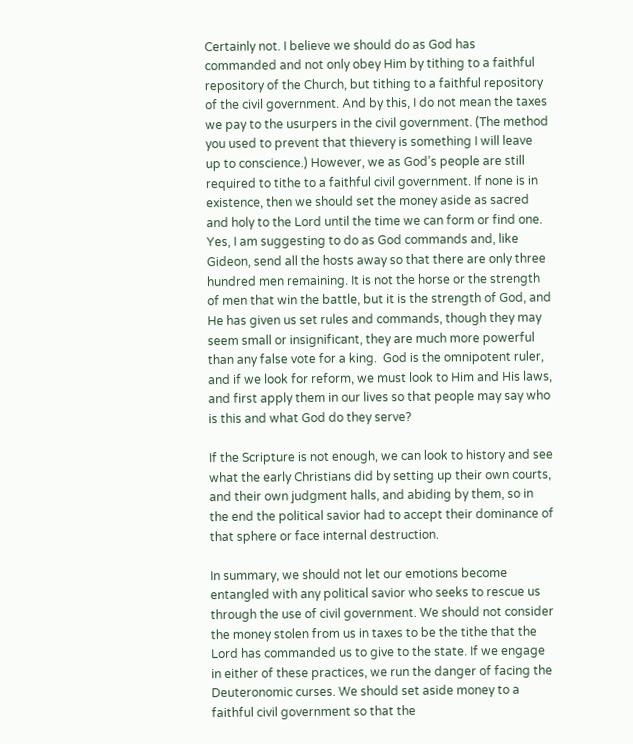Certainly not. I believe we should do as God has commanded and not only obey Him by tithing to a faithful repository of the Church, but tithing to a faithful repository of the civil government. And by this, I do not mean the taxes we pay to the usurpers in the civil government. (The method you used to prevent that thievery is something I will leave up to conscience.) However, we as God’s people are still required to tithe to a faithful civil government. If none is in existence, then we should set the money aside as sacred and holy to the Lord until the time we can form or find one. Yes, I am suggesting to do as God commands and, like Gideon, send all the hosts away so that there are only three hundred men remaining. It is not the horse or the strength of men that win the battle, but it is the strength of God, and He has given us set rules and commands, though they may seem small or insignificant, they are much more powerful than any false vote for a king.  God is the omnipotent ruler, and if we look for reform, we must look to Him and His laws, and first apply them in our lives so that people may say who is this and what God do they serve?

If the Scripture is not enough, we can look to history and see what the early Christians did by setting up their own courts, and their own judgment halls, and abiding by them, so in the end the political savior had to accept their dominance of that sphere or face internal destruction.

In summary, we should not let our emotions become entangled with any political savior who seeks to rescue us through the use of civil government. We should not consider the money stolen from us in taxes to be the tithe that the Lord has commanded us to give to the state. If we engage in either of these practices, we run the danger of facing the Deuteronomic curses. We should set aside money to a faithful civil government so that the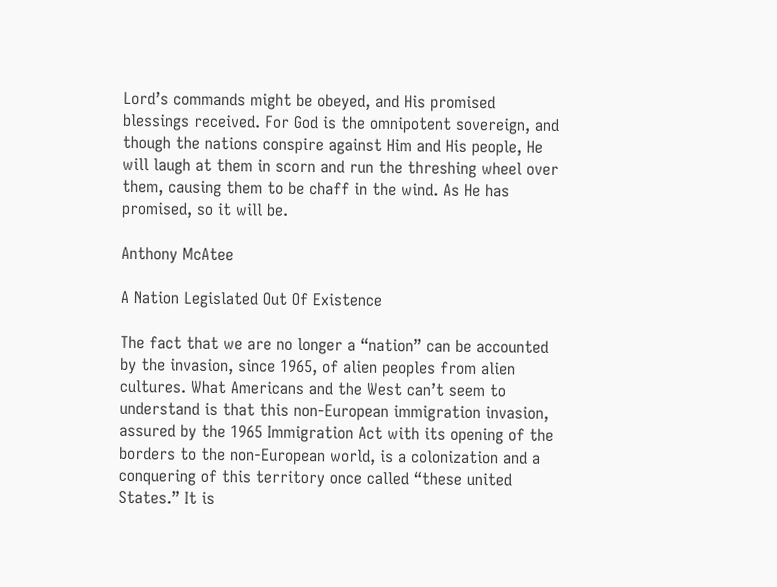Lord’s commands might be obeyed, and His promised blessings received. For God is the omnipotent sovereign, and though the nations conspire against Him and His people, He will laugh at them in scorn and run the threshing wheel over them, causing them to be chaff in the wind. As He has promised, so it will be.

Anthony McAtee

A Nation Legislated Out Of Existence

The fact that we are no longer a “nation” can be accounted by the invasion, since 1965, of alien peoples from alien cultures. What Americans and the West can’t seem to understand is that this non-European immigration invasion, assured by the 1965 Immigration Act with its opening of the borders to the non-European world, is a colonization and a conquering of this territory once called “these united States.” It is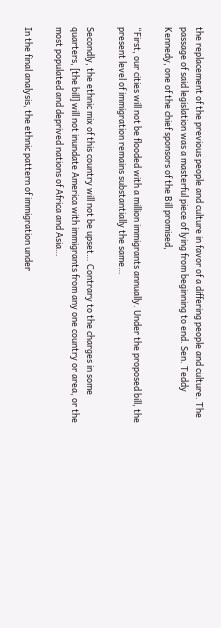the replacement of the previous people and culture in favor of a differing people and culture. The passage of said legislation was a masterful piece of lying from beginning to end. Sen. Teddy Kennedy, one of the chief sponsors of the Bill promised,

“First, our cities will not be flooded with a million immigrants annually. Under the proposed bill, the present level of immigration remains substantially the same…

Secondly, the ethnic mix of this country will not be upset… Contrary to the charges in some quarters, [the bill] will not inundate America with immigrants from any one country or area, or the most populated and deprived nations of Africa and Asia…

In the final analysis, the ethnic pattern of immigration under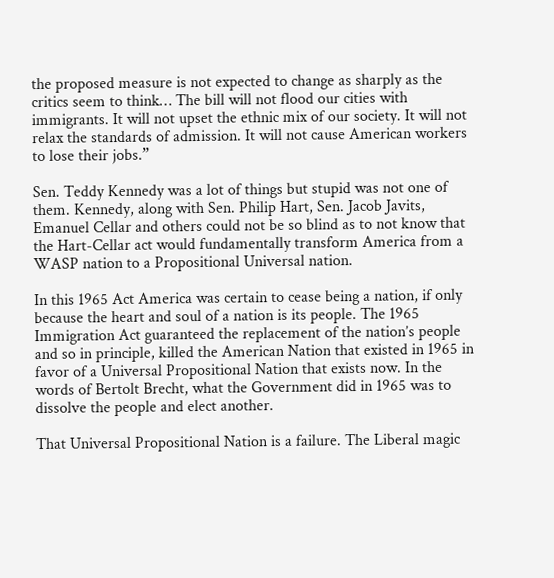the proposed measure is not expected to change as sharply as the critics seem to think… The bill will not flood our cities with immigrants. It will not upset the ethnic mix of our society. It will not relax the standards of admission. It will not cause American workers to lose their jobs.”

Sen. Teddy Kennedy was a lot of things but stupid was not one of them. Kennedy, along with Sen. Philip Hart, Sen. Jacob Javits, Emanuel Cellar and others could not be so blind as to not know that the Hart-Cellar act would fundamentally transform America from a WASP nation to a Propositional Universal nation.

In this 1965 Act America was certain to cease being a nation, if only because the heart and soul of a nation is its people. The 1965 Immigration Act guaranteed the replacement of the nation’s people and so in principle, killed the American Nation that existed in 1965 in favor of a Universal Propositional Nation that exists now. In the words of Bertolt Brecht, what the Government did in 1965 was to dissolve the people and elect another.

That Universal Propositional Nation is a failure. The Liberal magic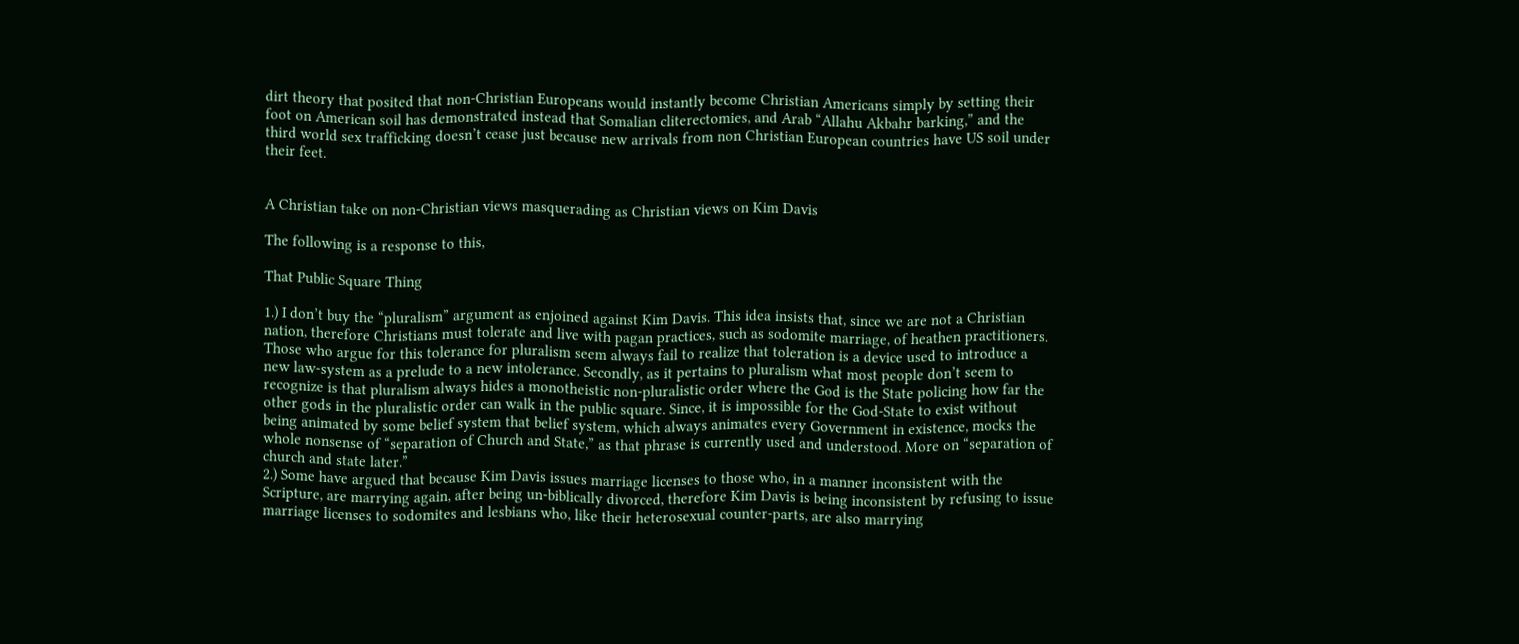dirt theory that posited that non-Christian Europeans would instantly become Christian Americans simply by setting their foot on American soil has demonstrated instead that Somalian cliterectomies, and Arab “Allahu Akbahr barking,” and the third world sex trafficking doesn’t cease just because new arrivals from non Christian European countries have US soil under their feet.


A Christian take on non-Christian views masquerading as Christian views on Kim Davis

The following is a response to this,

That Public Square Thing

1.) I don’t buy the “pluralism” argument as enjoined against Kim Davis. This idea insists that, since we are not a Christian nation, therefore Christians must tolerate and live with pagan practices, such as sodomite marriage, of heathen practitioners. Those who argue for this tolerance for pluralism seem always fail to realize that toleration is a device used to introduce a new law-system as a prelude to a new intolerance. Secondly, as it pertains to pluralism what most people don’t seem to recognize is that pluralism always hides a monotheistic non-pluralistic order where the God is the State policing how far the other gods in the pluralistic order can walk in the public square. Since, it is impossible for the God-State to exist without being animated by some belief system that belief system, which always animates every Government in existence, mocks the whole nonsense of “separation of Church and State,” as that phrase is currently used and understood. More on “separation of church and state later.”
2.) Some have argued that because Kim Davis issues marriage licenses to those who, in a manner inconsistent with the Scripture, are marrying again, after being un-biblically divorced, therefore Kim Davis is being inconsistent by refusing to issue marriage licenses to sodomites and lesbians who, like their heterosexual counter-parts, are also marrying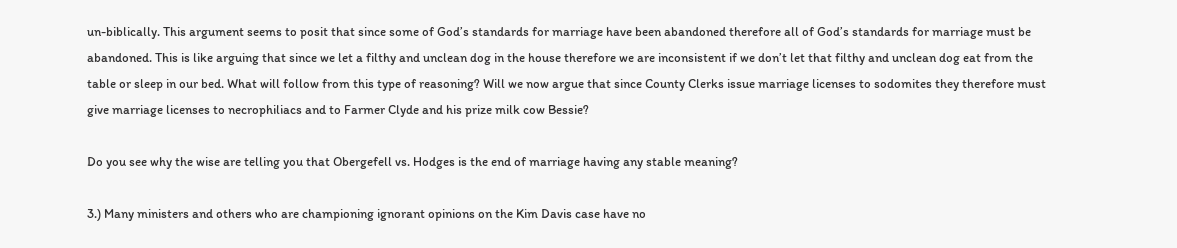un-biblically. This argument seems to posit that since some of God’s standards for marriage have been abandoned therefore all of God’s standards for marriage must be abandoned. This is like arguing that since we let a filthy and unclean dog in the house therefore we are inconsistent if we don’t let that filthy and unclean dog eat from the table or sleep in our bed. What will follow from this type of reasoning? Will we now argue that since County Clerks issue marriage licenses to sodomites they therefore must give marriage licenses to necrophiliacs and to Farmer Clyde and his prize milk cow Bessie?

Do you see why the wise are telling you that Obergefell vs. Hodges is the end of marriage having any stable meaning?

3.) Many ministers and others who are championing ignorant opinions on the Kim Davis case have no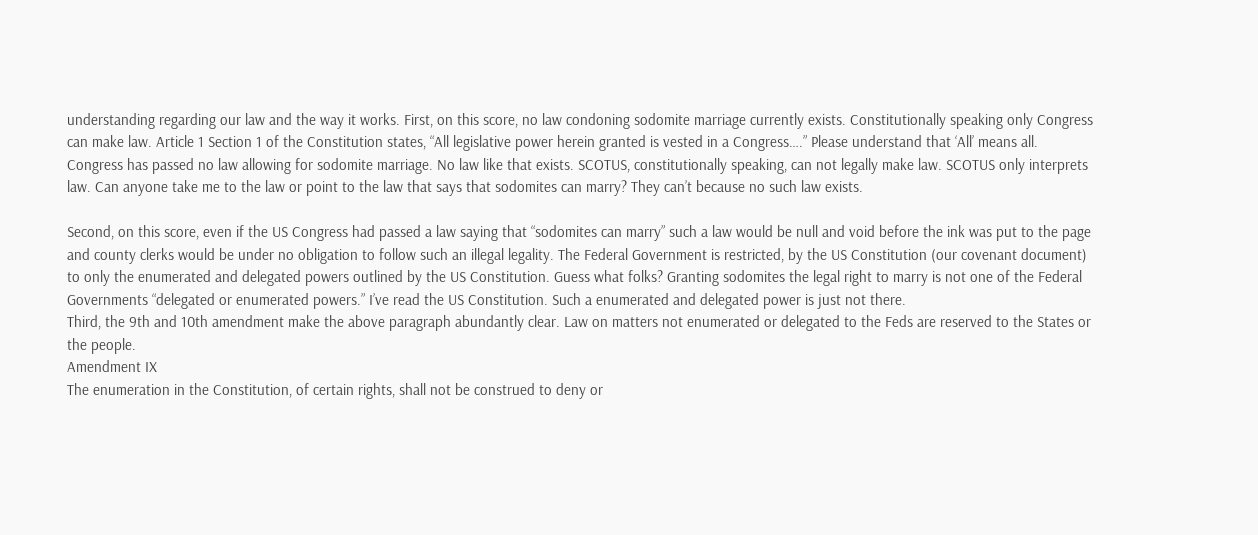understanding regarding our law and the way it works. First, on this score, no law condoning sodomite marriage currently exists. Constitutionally speaking only Congress can make law. Article 1 Section 1 of the Constitution states, “All legislative power herein granted is vested in a Congress….” Please understand that ‘All’ means all. Congress has passed no law allowing for sodomite marriage. No law like that exists. SCOTUS, constitutionally speaking, can not legally make law. SCOTUS only interprets law. Can anyone take me to the law or point to the law that says that sodomites can marry? They can’t because no such law exists.

Second, on this score, even if the US Congress had passed a law saying that “sodomites can marry” such a law would be null and void before the ink was put to the page and county clerks would be under no obligation to follow such an illegal legality. The Federal Government is restricted, by the US Constitution (our covenant document) to only the enumerated and delegated powers outlined by the US Constitution. Guess what folks? Granting sodomites the legal right to marry is not one of the Federal Governments “delegated or enumerated powers.” I’ve read the US Constitution. Such a enumerated and delegated power is just not there.
Third, the 9th and 10th amendment make the above paragraph abundantly clear. Law on matters not enumerated or delegated to the Feds are reserved to the States or the people.
Amendment IX
The enumeration in the Constitution, of certain rights, shall not be construed to deny or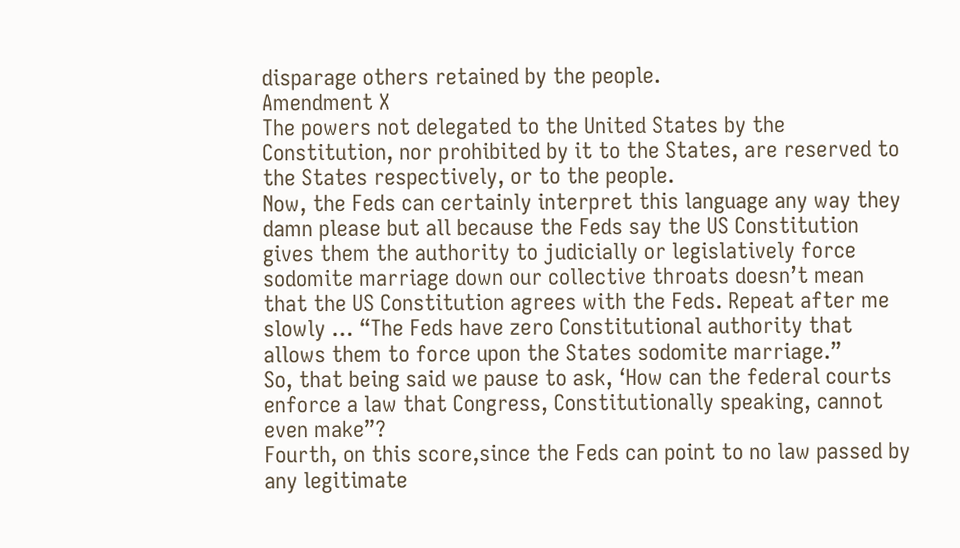disparage others retained by the people.
Amendment X
The powers not delegated to the United States by the Constitution, nor prohibited by it to the States, are reserved to the States respectively, or to the people.
Now, the Feds can certainly interpret this language any way they damn please but all because the Feds say the US Constitution gives them the authority to judicially or legislatively force sodomite marriage down our collective throats doesn’t mean that the US Constitution agrees with the Feds. Repeat after me slowly … “The Feds have zero Constitutional authority that allows them to force upon the States sodomite marriage.”
So, that being said we pause to ask, ‘How can the federal courts enforce a law that Congress, Constitutionally speaking, cannot even make”?
Fourth, on this score,since the Feds can point to no law passed by any legitimate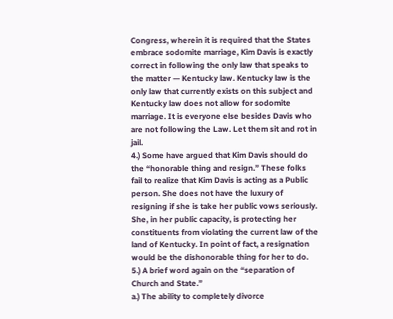Congress, wherein it is required that the States embrace sodomite marriage, Kim Davis is exactly correct in following the only law that speaks to the matter — Kentucky law. Kentucky law is the only law that currently exists on this subject and Kentucky law does not allow for sodomite marriage. It is everyone else besides Davis who are not following the Law. Let them sit and rot in jail.
4.) Some have argued that Kim Davis should do the “honorable thing and resign.” These folks fail to realize that Kim Davis is acting as a Public person. She does not have the luxury of resigning if she is take her public vows seriously. She, in her public capacity, is protecting her constituents from violating the current law of the land of Kentucky. In point of fact, a resignation would be the dishonorable thing for her to do.
5.) A brief word again on the “separation of Church and State.”
a.) The ability to completely divorce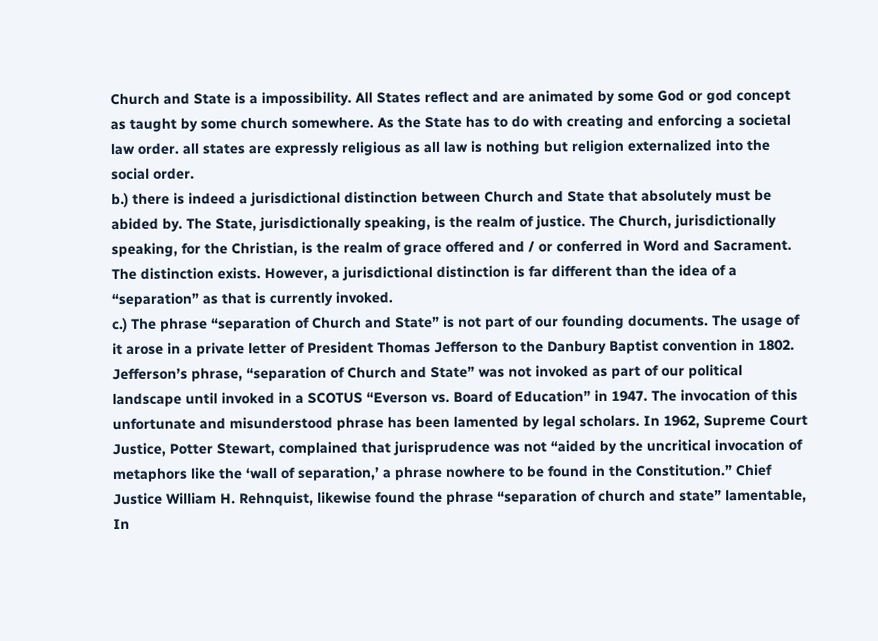Church and State is a impossibility. All States reflect and are animated by some God or god concept as taught by some church somewhere. As the State has to do with creating and enforcing a societal law order. all states are expressly religious as all law is nothing but religion externalized into the social order.
b.) there is indeed a jurisdictional distinction between Church and State that absolutely must be abided by. The State, jurisdictionally speaking, is the realm of justice. The Church, jurisdictionally speaking, for the Christian, is the realm of grace offered and / or conferred in Word and Sacrament. The distinction exists. However, a jurisdictional distinction is far different than the idea of a “separation” as that is currently invoked.
c.) The phrase “separation of Church and State” is not part of our founding documents. The usage of it arose in a private letter of President Thomas Jefferson to the Danbury Baptist convention in 1802. Jefferson’s phrase, “separation of Church and State” was not invoked as part of our political landscape until invoked in a SCOTUS “Everson vs. Board of Education” in 1947. The invocation of this unfortunate and misunderstood phrase has been lamented by legal scholars. In 1962, Supreme Court Justice, Potter Stewart, complained that jurisprudence was not “aided by the uncritical invocation of metaphors like the ‘wall of separation,’ a phrase nowhere to be found in the Constitution.” Chief Justice William H. Rehnquist, likewise found the phrase “separation of church and state” lamentable, In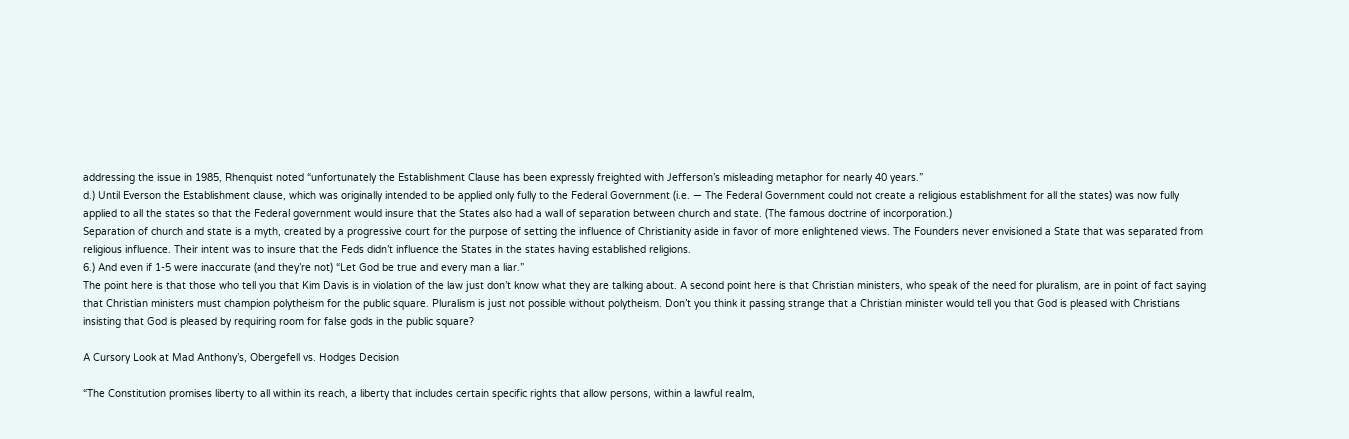addressing the issue in 1985, Rhenquist noted “unfortunately the Establishment Clause has been expressly freighted with Jefferson’s misleading metaphor for nearly 40 years.”
d.) Until Everson the Establishment clause, which was originally intended to be applied only fully to the Federal Government (i.e. — The Federal Government could not create a religious establishment for all the states) was now fully applied to all the states so that the Federal government would insure that the States also had a wall of separation between church and state. (The famous doctrine of incorporation.)
Separation of church and state is a myth, created by a progressive court for the purpose of setting the influence of Christianity aside in favor of more enlightened views. The Founders never envisioned a State that was separated from religious influence. Their intent was to insure that the Feds didn’t influence the States in the states having established religions.
6.) And even if 1-5 were inaccurate (and they’re not) “Let God be true and every man a liar.”
The point here is that those who tell you that Kim Davis is in violation of the law just don’t know what they are talking about. A second point here is that Christian ministers, who speak of the need for pluralism, are in point of fact saying that Christian ministers must champion polytheism for the public square. Pluralism is just not possible without polytheism. Don’t you think it passing strange that a Christian minister would tell you that God is pleased with Christians insisting that God is pleased by requiring room for false gods in the public square?

A Cursory Look at Mad Anthony’s, Obergefell vs. Hodges Decision

“The Constitution promises liberty to all within its reach, a liberty that includes certain specific rights that allow persons, within a lawful realm,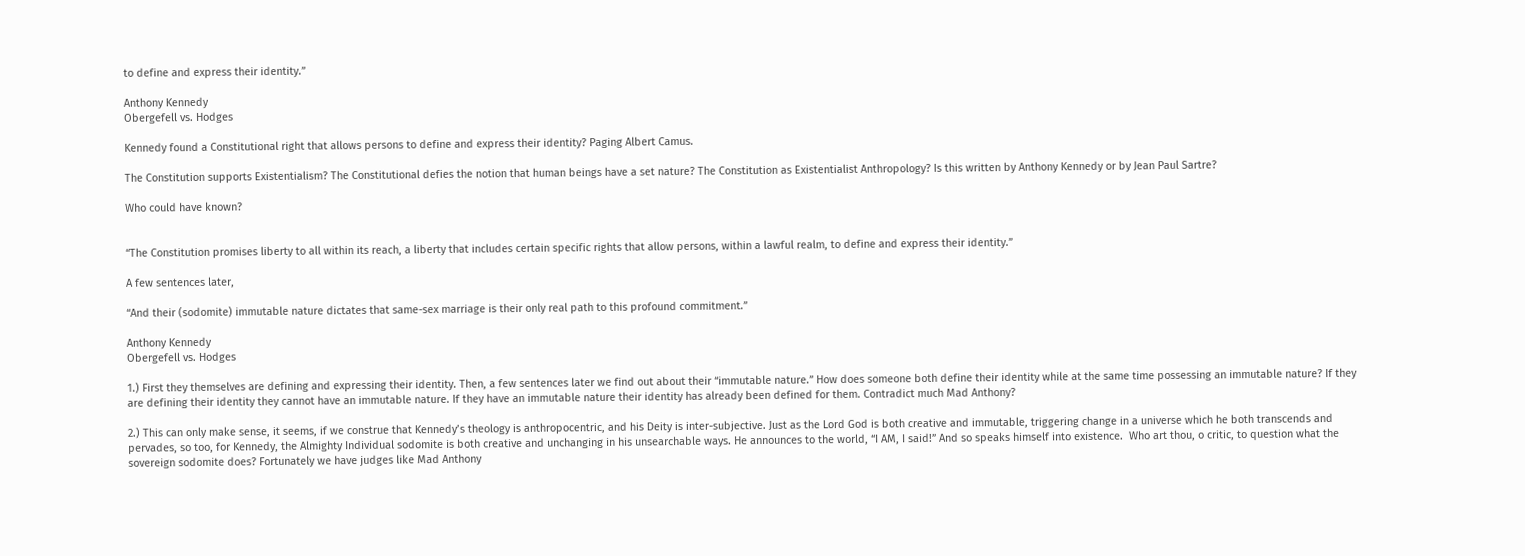to define and express their identity.”

Anthony Kennedy
Obergefell vs. Hodges

Kennedy found a Constitutional right that allows persons to define and express their identity? Paging Albert Camus.

The Constitution supports Existentialism? The Constitutional defies the notion that human beings have a set nature? The Constitution as Existentialist Anthropology? Is this written by Anthony Kennedy or by Jean Paul Sartre?

Who could have known?


“The Constitution promises liberty to all within its reach, a liberty that includes certain specific rights that allow persons, within a lawful realm, to define and express their identity.”

A few sentences later,

“And their (sodomite) immutable nature dictates that same-sex marriage is their only real path to this profound commitment.”

Anthony Kennedy
Obergefell vs. Hodges

1.) First they themselves are defining and expressing their identity. Then, a few sentences later we find out about their “immutable nature.” How does someone both define their identity while at the same time possessing an immutable nature? If they are defining their identity they cannot have an immutable nature. If they have an immutable nature their identity has already been defined for them. Contradict much Mad Anthony?

2.) This can only make sense, it seems, if we construe that Kennedy’s theology is anthropocentric, and his Deity is inter-subjective. Just as the Lord God is both creative and immutable, triggering change in a universe which he both transcends and pervades, so too, for Kennedy, the Almighty Individual sodomite is both creative and unchanging in his unsearchable ways. He announces to the world, “I AM, I said!” And so speaks himself into existence.  Who art thou, o critic, to question what the sovereign sodomite does? Fortunately we have judges like Mad Anthony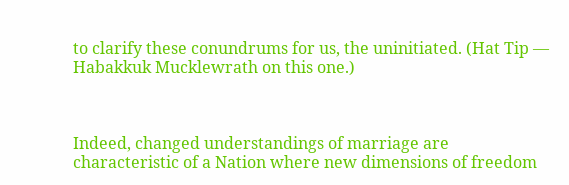to clarify these conundrums for us, the uninitiated. (Hat Tip — Habakkuk Mucklewrath on this one.)



Indeed, changed understandings of marriage are characteristic of a Nation where new dimensions of freedom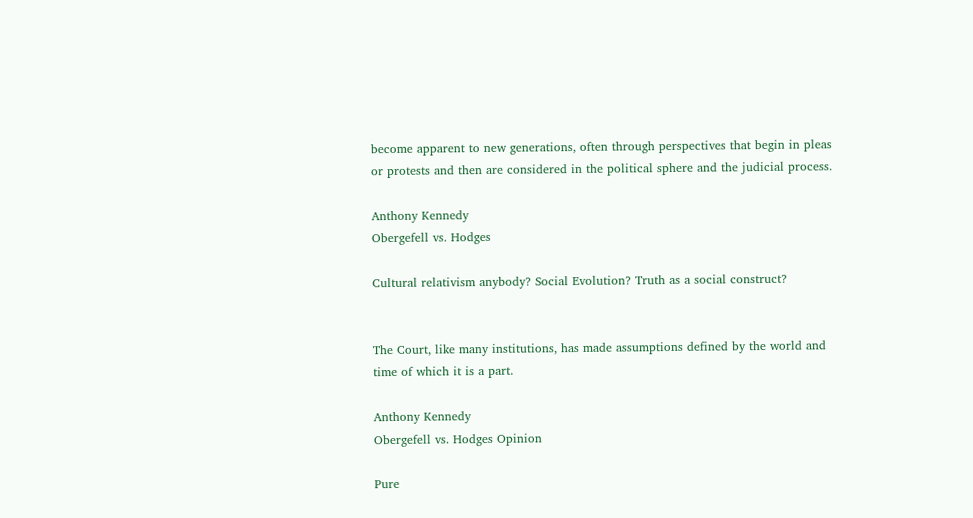become apparent to new generations, often through perspectives that begin in pleas or protests and then are considered in the political sphere and the judicial process.

Anthony Kennedy
Obergefell vs. Hodges

Cultural relativism anybody? Social Evolution? Truth as a social construct?


The Court, like many institutions, has made assumptions defined by the world and time of which it is a part.

Anthony Kennedy
Obergefell vs. Hodges Opinion

Pure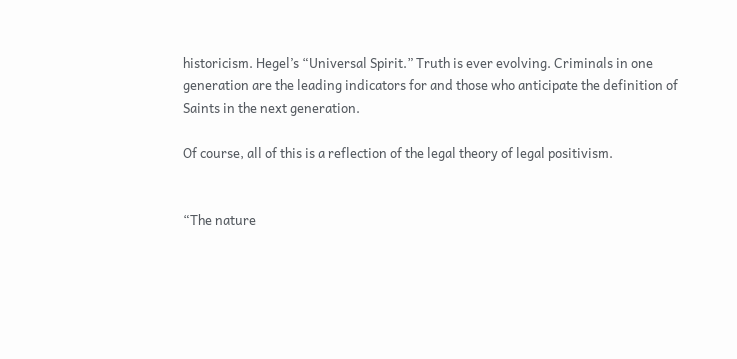historicism. Hegel’s “Universal Spirit.” Truth is ever evolving. Criminals in one generation are the leading indicators for and those who anticipate the definition of Saints in the next generation.

Of course, all of this is a reflection of the legal theory of legal positivism.


“The nature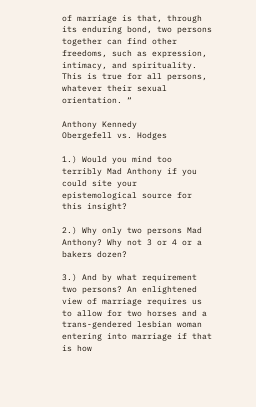of marriage is that, through its enduring bond, two persons together can find other freedoms, such as expression, intimacy, and spirituality. This is true for all persons, whatever their sexual orientation. “

Anthony Kennedy
Obergefell vs. Hodges

1.) Would you mind too terribly Mad Anthony if you could site your epistemological source for this insight?

2.) Why only two persons Mad Anthony? Why not 3 or 4 or a bakers dozen?

3.) And by what requirement two persons? An enlightened view of marriage requires us to allow for two horses and a trans-gendered lesbian woman entering into marriage if that is how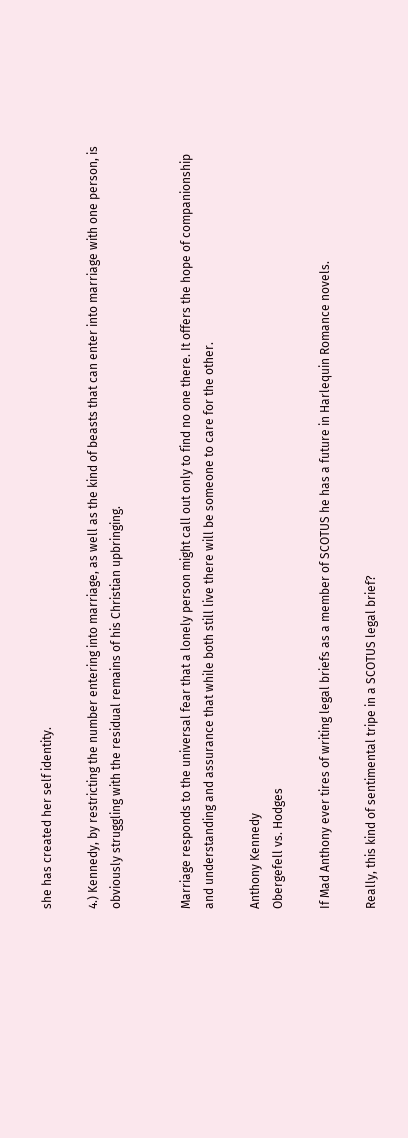she has created her self identity.

4.) Kennedy, by restricting the number entering into marriage, as well as the kind of beasts that can enter into marriage with one person, is obviously struggling with the residual remains of his Christian upbringing.


Marriage responds to the universal fear that a lonely person might call out only to find no one there. It offers the hope of companionship and understanding and assurance that while both still live there will be someone to care for the other.

Anthony Kennedy
Obergefell vs. Hodges

If Mad Anthony ever tires of writing legal briefs as a member of SCOTUS he has a future in Harlequin Romance novels.

Really, this kind of sentimental tripe in a SCOTUS legal brief?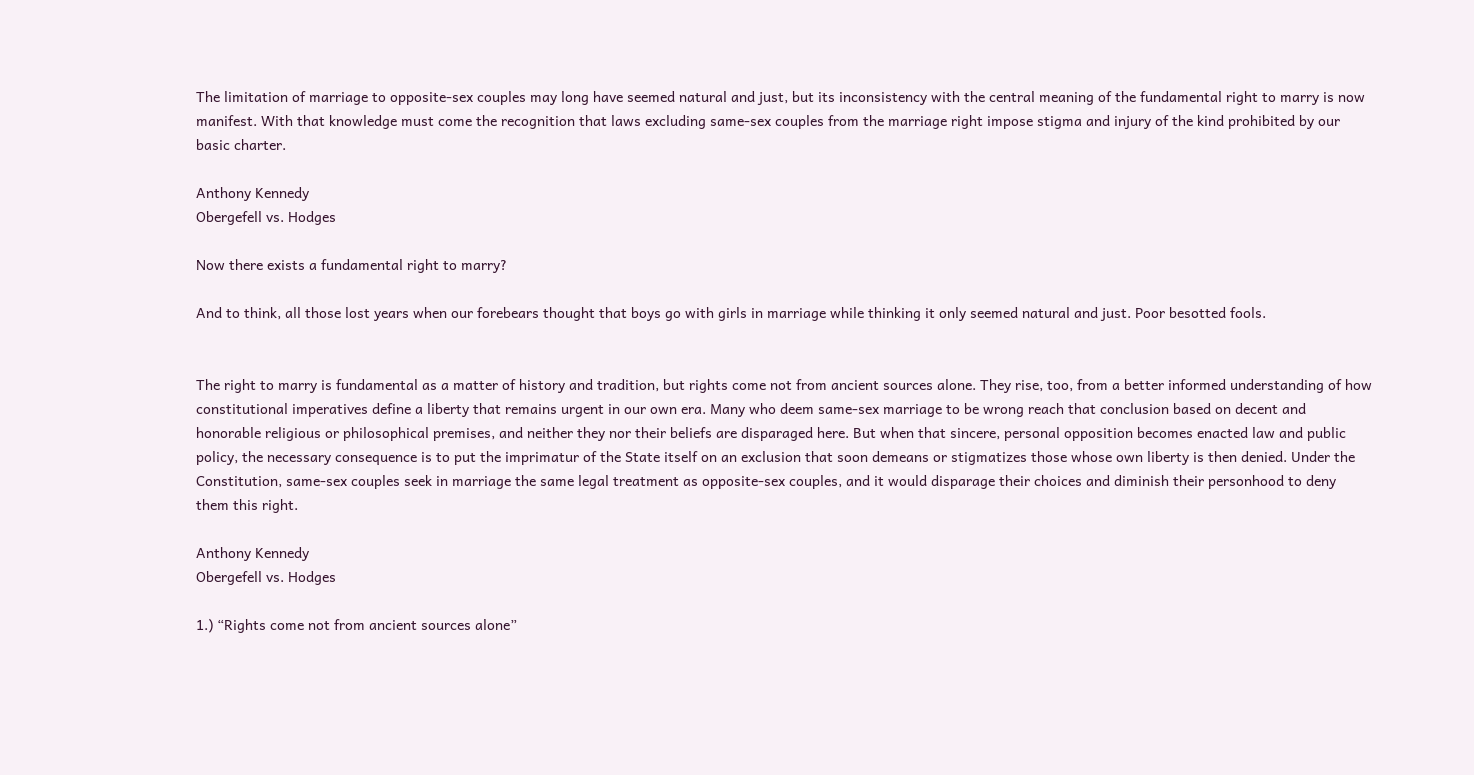The limitation of marriage to opposite-sex couples may long have seemed natural and just, but its inconsistency with the central meaning of the fundamental right to marry is now manifest. With that knowledge must come the recognition that laws excluding same-sex couples from the marriage right impose stigma and injury of the kind prohibited by our basic charter.

Anthony Kennedy
Obergefell vs. Hodges

Now there exists a fundamental right to marry?

And to think, all those lost years when our forebears thought that boys go with girls in marriage while thinking it only seemed natural and just. Poor besotted fools.


The right to marry is fundamental as a matter of history and tradition, but rights come not from ancient sources alone. They rise, too, from a better informed understanding of how constitutional imperatives define a liberty that remains urgent in our own era. Many who deem same-sex marriage to be wrong reach that conclusion based on decent and honorable religious or philosophical premises, and neither they nor their beliefs are disparaged here. But when that sincere, personal opposition becomes enacted law and public policy, the necessary consequence is to put the imprimatur of the State itself on an exclusion that soon demeans or stigmatizes those whose own liberty is then denied. Under the Constitution, same-sex couples seek in marriage the same legal treatment as opposite-sex couples, and it would disparage their choices and diminish their personhood to deny them this right.

Anthony Kennedy
Obergefell vs. Hodges

1.) “Rights come not from ancient sources alone”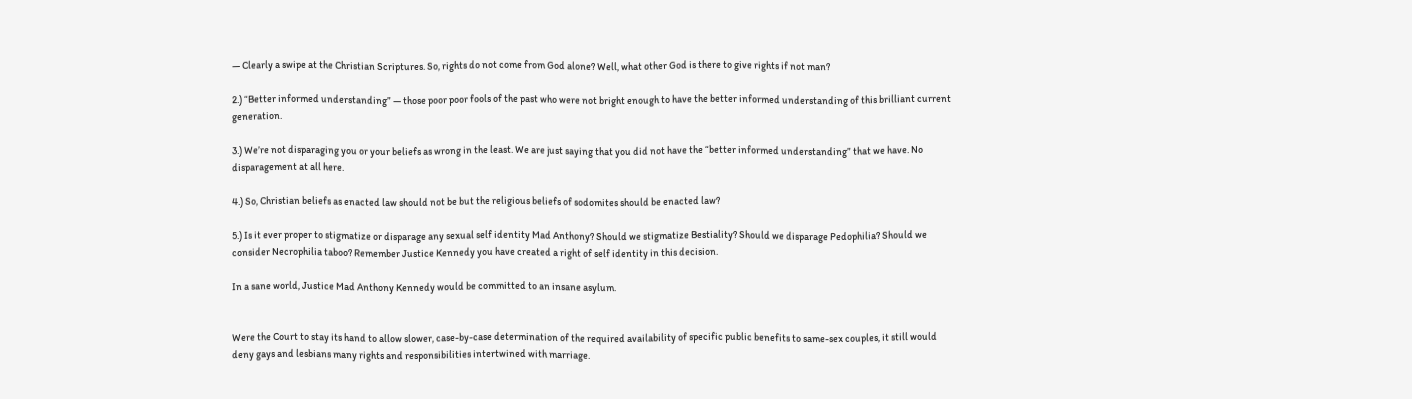— Clearly a swipe at the Christian Scriptures. So, rights do not come from God alone? Well, what other God is there to give rights if not man?

2.) “Better informed understanding” — those poor poor fools of the past who were not bright enough to have the better informed understanding of this brilliant current generation.

3.) We’re not disparaging you or your beliefs as wrong in the least. We are just saying that you did not have the “better informed understanding” that we have. No disparagement at all here.

4.) So, Christian beliefs as enacted law should not be but the religious beliefs of sodomites should be enacted law?

5.) Is it ever proper to stigmatize or disparage any sexual self identity Mad Anthony? Should we stigmatize Bestiality? Should we disparage Pedophilia? Should we consider Necrophilia taboo? Remember Justice Kennedy you have created a right of self identity in this decision.

In a sane world, Justice Mad Anthony Kennedy would be committed to an insane asylum.


Were the Court to stay its hand to allow slower, case-by-case determination of the required availability of specific public benefits to same-sex couples, it still would deny gays and lesbians many rights and responsibilities intertwined with marriage.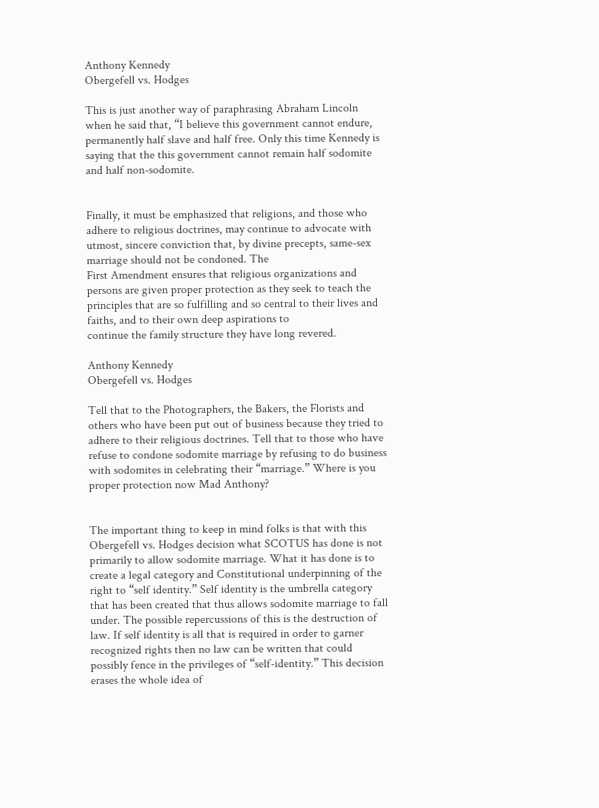Anthony Kennedy
Obergefell vs. Hodges

This is just another way of paraphrasing Abraham Lincoln when he said that, “I believe this government cannot endure, permanently half slave and half free. Only this time Kennedy is saying that the this government cannot remain half sodomite and half non-sodomite.


Finally, it must be emphasized that religions, and those who adhere to religious doctrines, may continue to advocate with utmost, sincere conviction that, by divine precepts, same-sex marriage should not be condoned. The
First Amendment ensures that religious organizations and persons are given proper protection as they seek to teach the principles that are so fulfilling and so central to their lives and faiths, and to their own deep aspirations to
continue the family structure they have long revered.

Anthony Kennedy
Obergefell vs. Hodges

Tell that to the Photographers, the Bakers, the Florists and others who have been put out of business because they tried to adhere to their religious doctrines. Tell that to those who have refuse to condone sodomite marriage by refusing to do business with sodomites in celebrating their “marriage.” Where is you proper protection now Mad Anthony?


The important thing to keep in mind folks is that with this Obergefell vs. Hodges decision what SCOTUS has done is not primarily to allow sodomite marriage. What it has done is to create a legal category and Constitutional underpinning of the right to “self identity.” Self identity is the umbrella category that has been created that thus allows sodomite marriage to fall under. The possible repercussions of this is the destruction of law. If self identity is all that is required in order to garner recognized rights then no law can be written that could possibly fence in the privileges of “self-identity.” This decision erases the whole idea of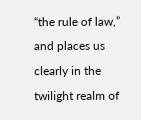“the rule of law,” and places us clearly in the twilight realm of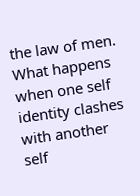the law of men. What happens when one self identity clashes with another self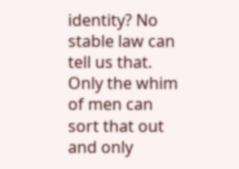identity? No stable law can tell us that. Only the whim of men can sort that out and only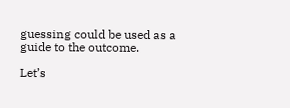guessing could be used as a guide to the outcome.

Let’s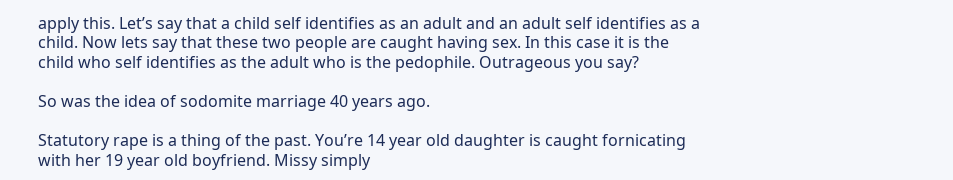apply this. Let’s say that a child self identifies as an adult and an adult self identifies as a child. Now lets say that these two people are caught having sex. In this case it is the child who self identifies as the adult who is the pedophile. Outrageous you say?

So was the idea of sodomite marriage 40 years ago.

Statutory rape is a thing of the past. You’re 14 year old daughter is caught fornicating with her 19 year old boyfriend. Missy simply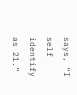says, “I self identify as 21.”